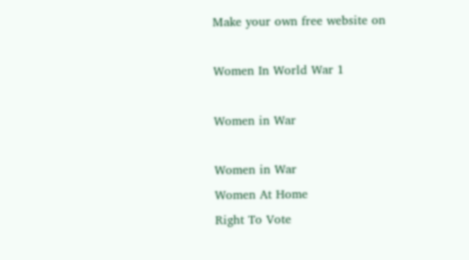Make your own free website on

Women In World War 1

Women in War

Women in War
Women At Home
Right To Vote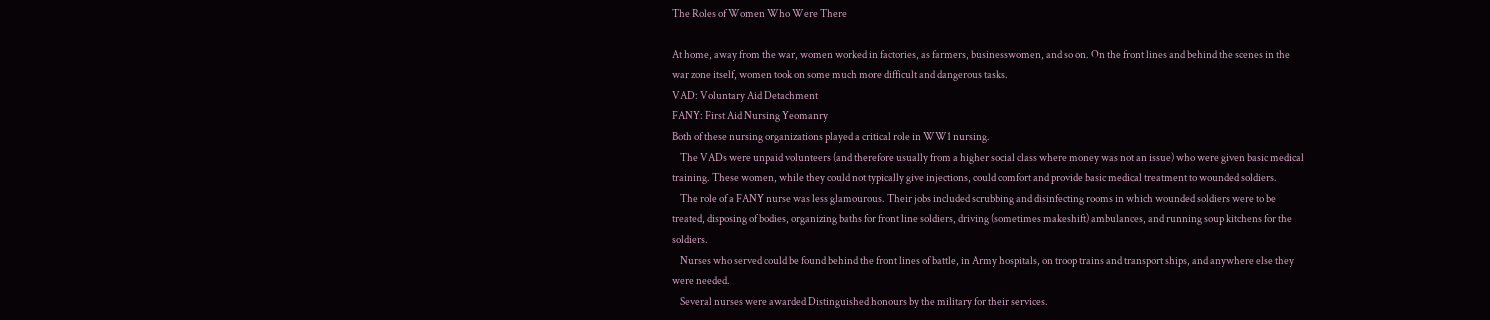The Roles of Women Who Were There

At home, away from the war, women worked in factories, as farmers, businesswomen, and so on. On the front lines and behind the scenes in the war zone itself, women took on some much more difficult and dangerous tasks.
VAD: Voluntary Aid Detachment
FANY: First Aid Nursing Yeomanry
Both of these nursing organizations played a critical role in WW1 nursing.
    The VADs were unpaid volunteers (and therefore usually from a higher social class where money was not an issue) who were given basic medical training. These women, while they could not typically give injections, could comfort and provide basic medical treatment to wounded soldiers.
    The role of a FANY nurse was less glamourous. Their jobs included scrubbing and disinfecting rooms in which wounded soldiers were to be treated, disposing of bodies, organizing baths for front line soldiers, driving (sometimes makeshift) ambulances, and running soup kitchens for the soldiers.
    Nurses who served could be found behind the front lines of battle, in Army hospitals, on troop trains and transport ships, and anywhere else they were needed.
    Several nurses were awarded Distinguished honours by the military for their services.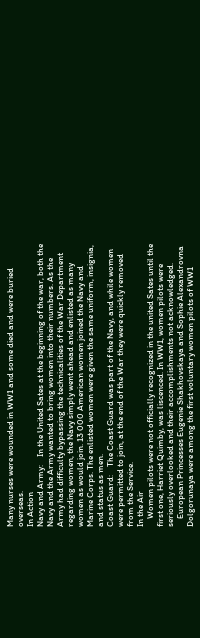Many nurses were wounded in WW1 and some died and were buried overseas.
In Action
Navy and Army:    In the United Sates at the beginning of the war, both the Navy and the Army wanted to bring women into their numbers. As the Army had difficulty bypassing the technicalities of the War Department regarding women, the Navy simply went ahead and enlisted as many women as would join. 13 000 American women joined the Navy and Marine Corps. The enlisted women were given the same uniform, insignia, and status as men.
Coast Guard:    The Coast Guard was part of the Navy, and while women were permitted to join, at the end of the War they were quickly removed from the Service.
In the Air
    Women pilots were not officially recognized in the united Sates until the first one, Harriet Quimby, was liscenced. In WW1, women pilots were seriously overlooked and their accomplishments not acknowledged.
    European Princesses Eugenie Shakhovskaya and Sophie Alexandrovna Dolgorunaya were among the first voluntary women pilots of WW1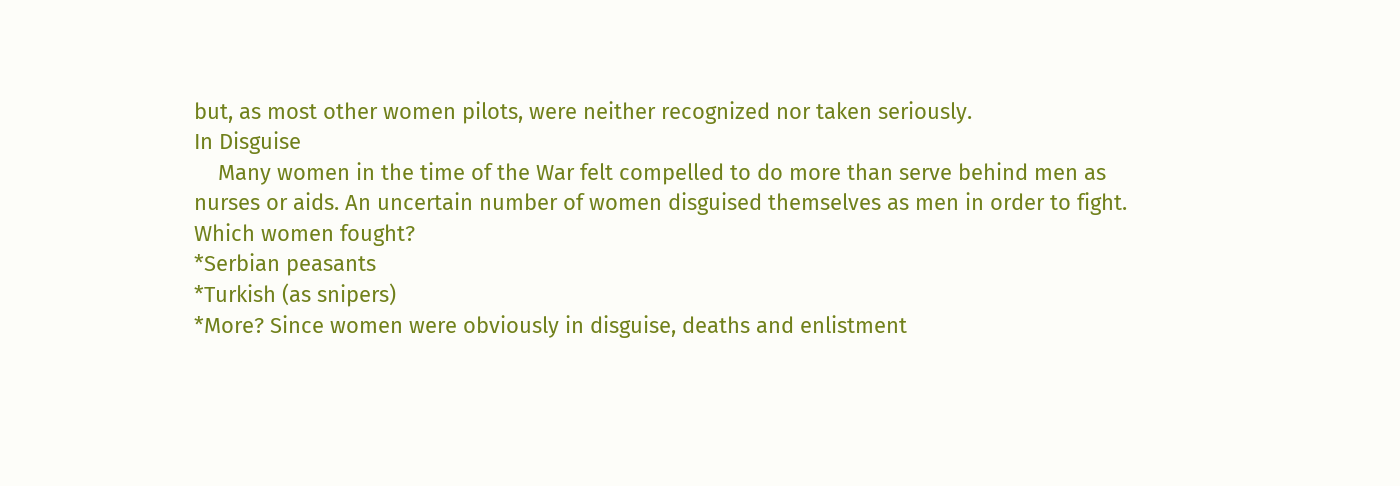but, as most other women pilots, were neither recognized nor taken seriously.
In Disguise
    Many women in the time of the War felt compelled to do more than serve behind men as nurses or aids. An uncertain number of women disguised themselves as men in order to fight.
Which women fought?
*Serbian peasants
*Turkish (as snipers)
*More? Since women were obviously in disguise, deaths and enlistment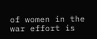of women in the war effort is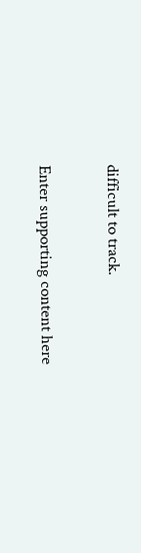difficult to track.

Enter supporting content here